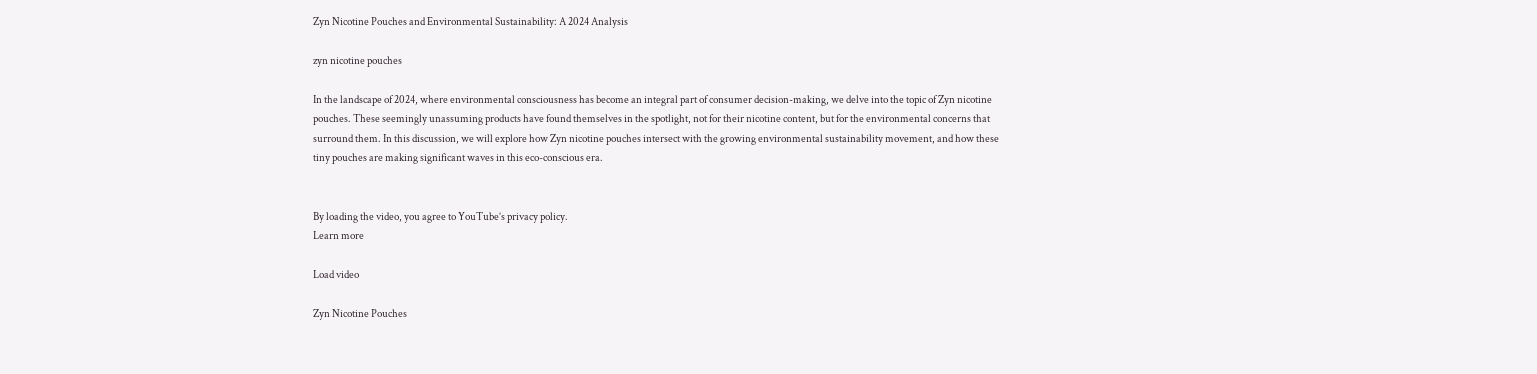Zyn Nicotine Pouches and Environmental Sustainability: A 2024 Analysis

zyn nicotine pouches

In the landscape of 2024, where environmental consciousness has become an integral part of consumer decision-making, we delve into the topic of Zyn nicotine pouches. These seemingly unassuming products have found themselves in the spotlight, not for their nicotine content, but for the environmental concerns that surround them. In this discussion, we will explore how Zyn nicotine pouches intersect with the growing environmental sustainability movement, and how these tiny pouches are making significant waves in this eco-conscious era.


By loading the video, you agree to YouTube’s privacy policy.
Learn more

Load video

Zyn Nicotine Pouches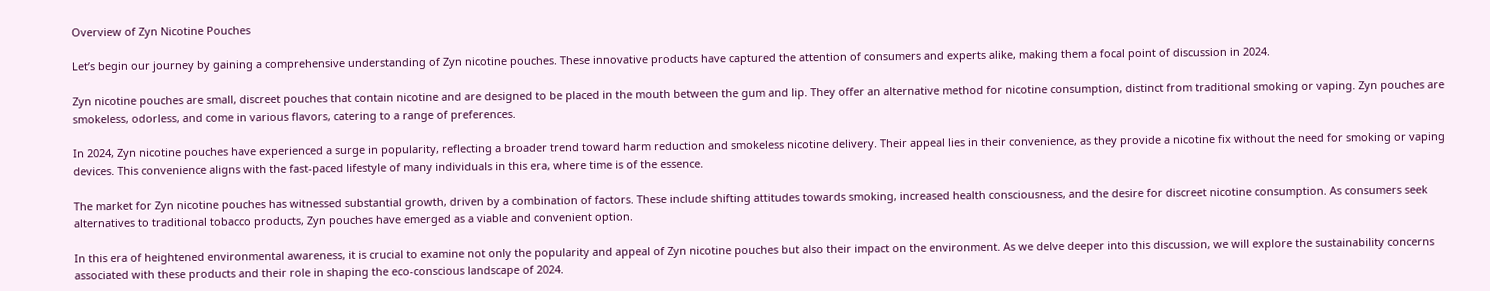Overview of Zyn Nicotine Pouches

Let’s begin our journey by gaining a comprehensive understanding of Zyn nicotine pouches. These innovative products have captured the attention of consumers and experts alike, making them a focal point of discussion in 2024.

Zyn nicotine pouches are small, discreet pouches that contain nicotine and are designed to be placed in the mouth between the gum and lip. They offer an alternative method for nicotine consumption, distinct from traditional smoking or vaping. Zyn pouches are smokeless, odorless, and come in various flavors, catering to a range of preferences.

In 2024, Zyn nicotine pouches have experienced a surge in popularity, reflecting a broader trend toward harm reduction and smokeless nicotine delivery. Their appeal lies in their convenience, as they provide a nicotine fix without the need for smoking or vaping devices. This convenience aligns with the fast-paced lifestyle of many individuals in this era, where time is of the essence.

The market for Zyn nicotine pouches has witnessed substantial growth, driven by a combination of factors. These include shifting attitudes towards smoking, increased health consciousness, and the desire for discreet nicotine consumption. As consumers seek alternatives to traditional tobacco products, Zyn pouches have emerged as a viable and convenient option.

In this era of heightened environmental awareness, it is crucial to examine not only the popularity and appeal of Zyn nicotine pouches but also their impact on the environment. As we delve deeper into this discussion, we will explore the sustainability concerns associated with these products and their role in shaping the eco-conscious landscape of 2024.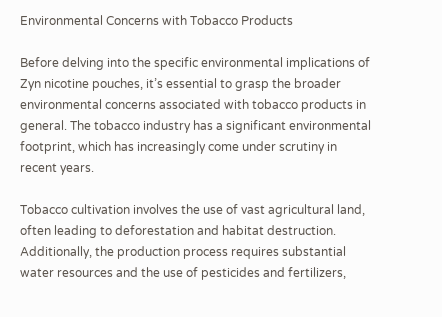Environmental Concerns with Tobacco Products

Before delving into the specific environmental implications of Zyn nicotine pouches, it’s essential to grasp the broader environmental concerns associated with tobacco products in general. The tobacco industry has a significant environmental footprint, which has increasingly come under scrutiny in recent years.

Tobacco cultivation involves the use of vast agricultural land, often leading to deforestation and habitat destruction. Additionally, the production process requires substantial water resources and the use of pesticides and fertilizers,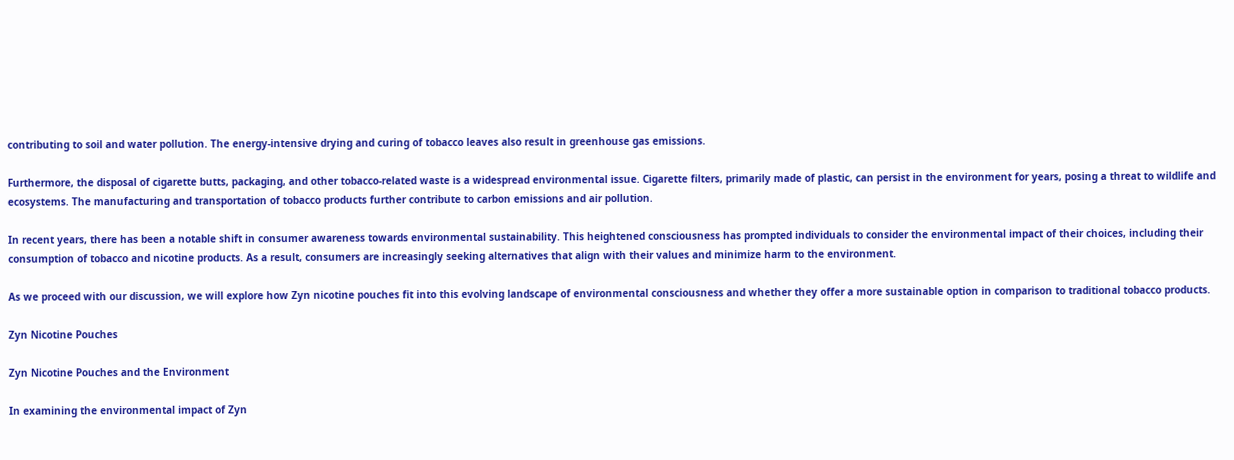contributing to soil and water pollution. The energy-intensive drying and curing of tobacco leaves also result in greenhouse gas emissions.

Furthermore, the disposal of cigarette butts, packaging, and other tobacco-related waste is a widespread environmental issue. Cigarette filters, primarily made of plastic, can persist in the environment for years, posing a threat to wildlife and ecosystems. The manufacturing and transportation of tobacco products further contribute to carbon emissions and air pollution.

In recent years, there has been a notable shift in consumer awareness towards environmental sustainability. This heightened consciousness has prompted individuals to consider the environmental impact of their choices, including their consumption of tobacco and nicotine products. As a result, consumers are increasingly seeking alternatives that align with their values and minimize harm to the environment.

As we proceed with our discussion, we will explore how Zyn nicotine pouches fit into this evolving landscape of environmental consciousness and whether they offer a more sustainable option in comparison to traditional tobacco products.

Zyn Nicotine Pouches

Zyn Nicotine Pouches and the Environment

In examining the environmental impact of Zyn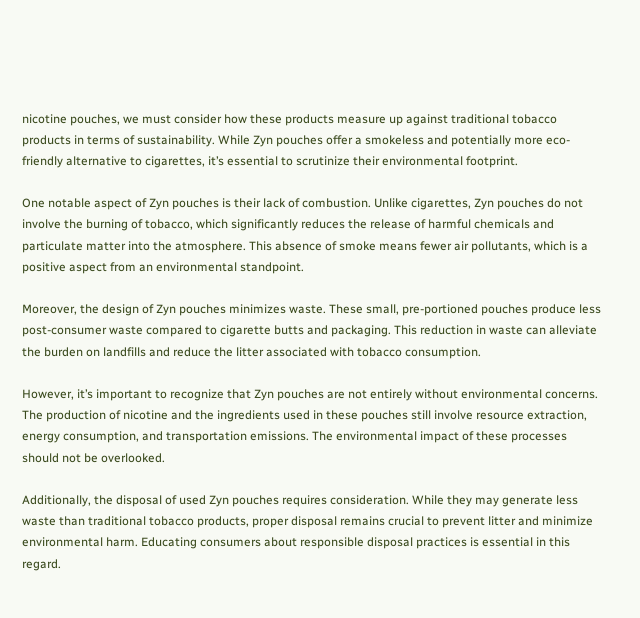nicotine pouches, we must consider how these products measure up against traditional tobacco products in terms of sustainability. While Zyn pouches offer a smokeless and potentially more eco-friendly alternative to cigarettes, it’s essential to scrutinize their environmental footprint.

One notable aspect of Zyn pouches is their lack of combustion. Unlike cigarettes, Zyn pouches do not involve the burning of tobacco, which significantly reduces the release of harmful chemicals and particulate matter into the atmosphere. This absence of smoke means fewer air pollutants, which is a positive aspect from an environmental standpoint.

Moreover, the design of Zyn pouches minimizes waste. These small, pre-portioned pouches produce less post-consumer waste compared to cigarette butts and packaging. This reduction in waste can alleviate the burden on landfills and reduce the litter associated with tobacco consumption.

However, it’s important to recognize that Zyn pouches are not entirely without environmental concerns. The production of nicotine and the ingredients used in these pouches still involve resource extraction, energy consumption, and transportation emissions. The environmental impact of these processes should not be overlooked.

Additionally, the disposal of used Zyn pouches requires consideration. While they may generate less waste than traditional tobacco products, proper disposal remains crucial to prevent litter and minimize environmental harm. Educating consumers about responsible disposal practices is essential in this regard.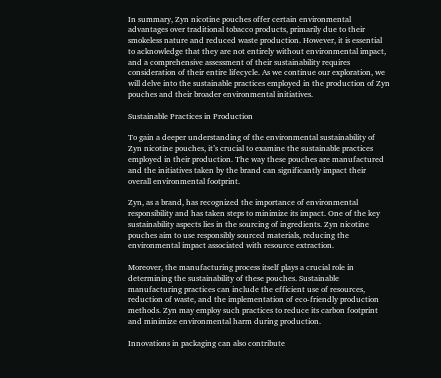In summary, Zyn nicotine pouches offer certain environmental advantages over traditional tobacco products, primarily due to their smokeless nature and reduced waste production. However, it is essential to acknowledge that they are not entirely without environmental impact, and a comprehensive assessment of their sustainability requires consideration of their entire lifecycle. As we continue our exploration, we will delve into the sustainable practices employed in the production of Zyn pouches and their broader environmental initiatives.

Sustainable Practices in Production

To gain a deeper understanding of the environmental sustainability of Zyn nicotine pouches, it’s crucial to examine the sustainable practices employed in their production. The way these pouches are manufactured and the initiatives taken by the brand can significantly impact their overall environmental footprint.

Zyn, as a brand, has recognized the importance of environmental responsibility and has taken steps to minimize its impact. One of the key sustainability aspects lies in the sourcing of ingredients. Zyn nicotine pouches aim to use responsibly sourced materials, reducing the environmental impact associated with resource extraction.

Moreover, the manufacturing process itself plays a crucial role in determining the sustainability of these pouches. Sustainable manufacturing practices can include the efficient use of resources, reduction of waste, and the implementation of eco-friendly production methods. Zyn may employ such practices to reduce its carbon footprint and minimize environmental harm during production.

Innovations in packaging can also contribute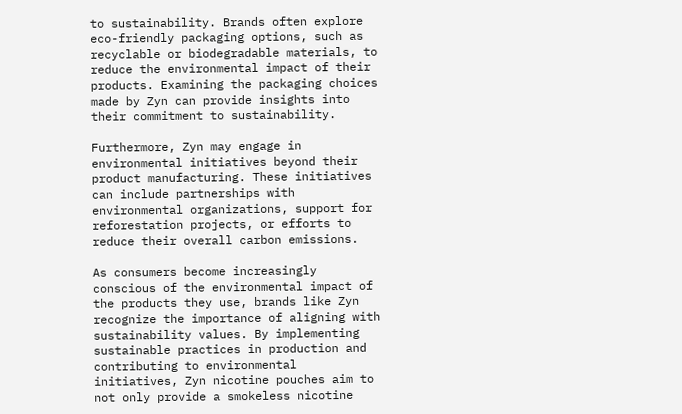to sustainability. Brands often explore eco-friendly packaging options, such as recyclable or biodegradable materials, to reduce the environmental impact of their products. Examining the packaging choices made by Zyn can provide insights into their commitment to sustainability.

Furthermore, Zyn may engage in environmental initiatives beyond their product manufacturing. These initiatives can include partnerships with environmental organizations, support for reforestation projects, or efforts to reduce their overall carbon emissions.

As consumers become increasingly conscious of the environmental impact of the products they use, brands like Zyn recognize the importance of aligning with sustainability values. By implementing sustainable practices in production and contributing to environmental initiatives, Zyn nicotine pouches aim to not only provide a smokeless nicotine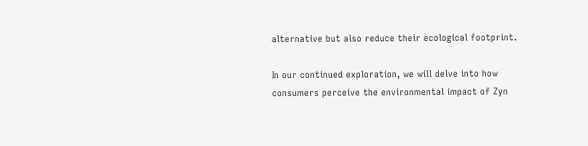alternative but also reduce their ecological footprint.

In our continued exploration, we will delve into how consumers perceive the environmental impact of Zyn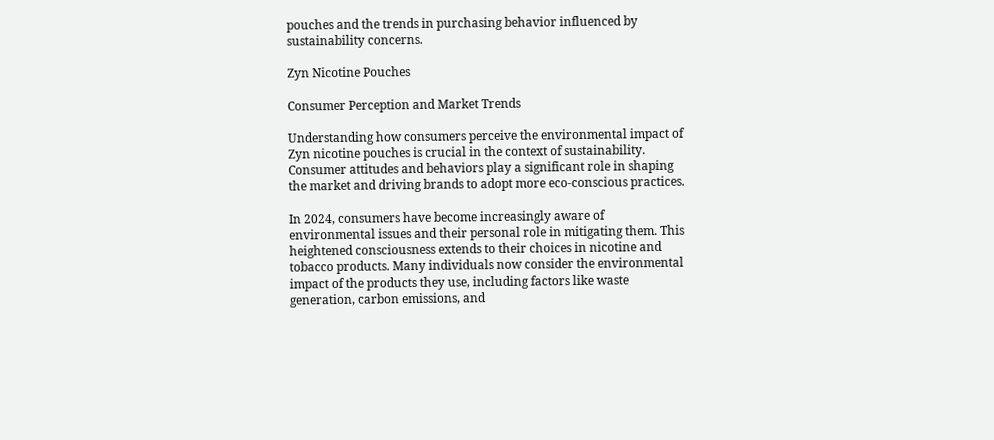pouches and the trends in purchasing behavior influenced by sustainability concerns.

Zyn Nicotine Pouches

Consumer Perception and Market Trends

Understanding how consumers perceive the environmental impact of Zyn nicotine pouches is crucial in the context of sustainability. Consumer attitudes and behaviors play a significant role in shaping the market and driving brands to adopt more eco-conscious practices.

In 2024, consumers have become increasingly aware of environmental issues and their personal role in mitigating them. This heightened consciousness extends to their choices in nicotine and tobacco products. Many individuals now consider the environmental impact of the products they use, including factors like waste generation, carbon emissions, and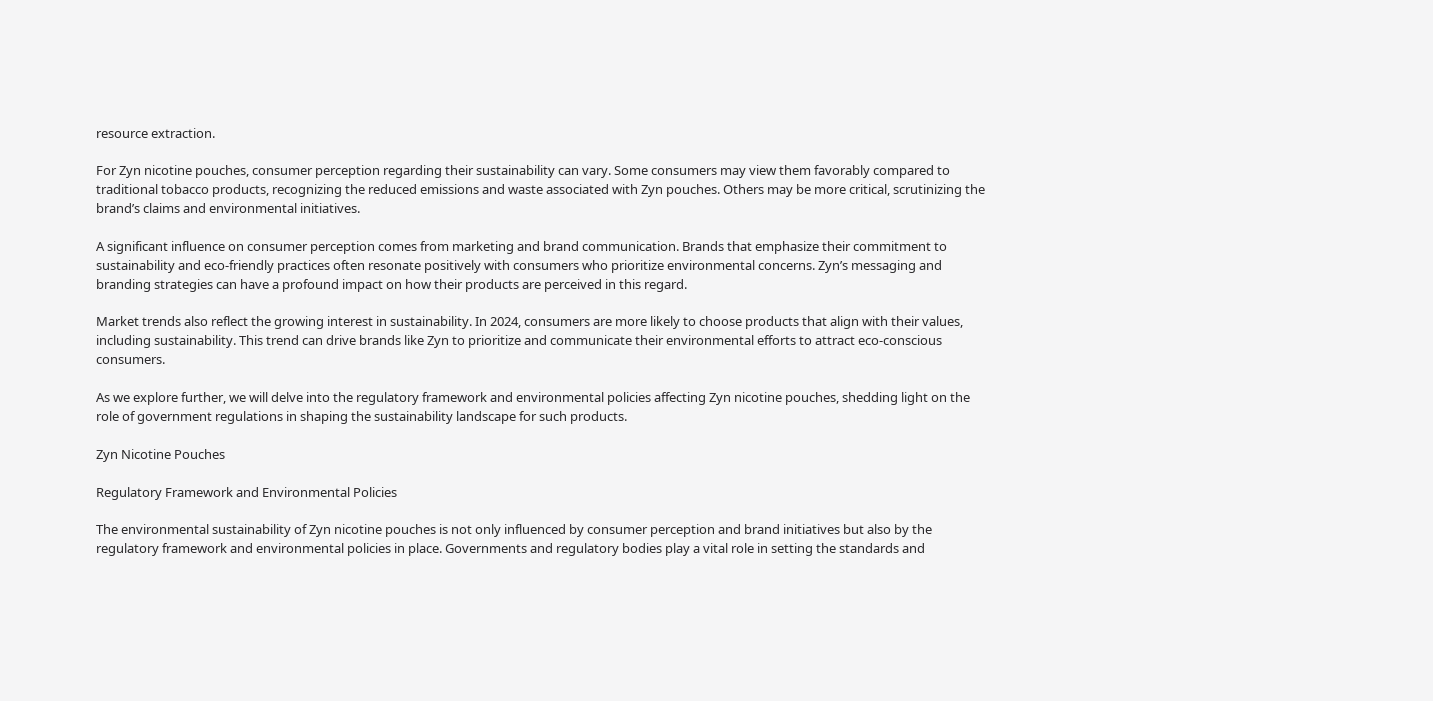resource extraction.

For Zyn nicotine pouches, consumer perception regarding their sustainability can vary. Some consumers may view them favorably compared to traditional tobacco products, recognizing the reduced emissions and waste associated with Zyn pouches. Others may be more critical, scrutinizing the brand’s claims and environmental initiatives.

A significant influence on consumer perception comes from marketing and brand communication. Brands that emphasize their commitment to sustainability and eco-friendly practices often resonate positively with consumers who prioritize environmental concerns. Zyn’s messaging and branding strategies can have a profound impact on how their products are perceived in this regard.

Market trends also reflect the growing interest in sustainability. In 2024, consumers are more likely to choose products that align with their values, including sustainability. This trend can drive brands like Zyn to prioritize and communicate their environmental efforts to attract eco-conscious consumers.

As we explore further, we will delve into the regulatory framework and environmental policies affecting Zyn nicotine pouches, shedding light on the role of government regulations in shaping the sustainability landscape for such products.

Zyn Nicotine Pouches

Regulatory Framework and Environmental Policies

The environmental sustainability of Zyn nicotine pouches is not only influenced by consumer perception and brand initiatives but also by the regulatory framework and environmental policies in place. Governments and regulatory bodies play a vital role in setting the standards and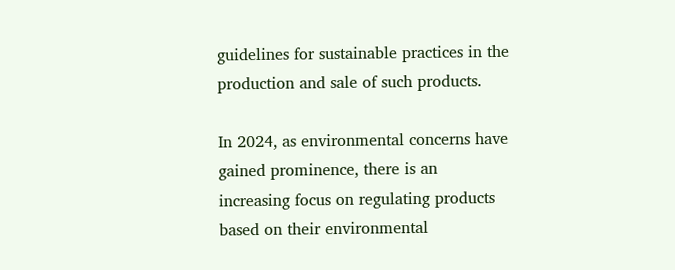guidelines for sustainable practices in the production and sale of such products.

In 2024, as environmental concerns have gained prominence, there is an increasing focus on regulating products based on their environmental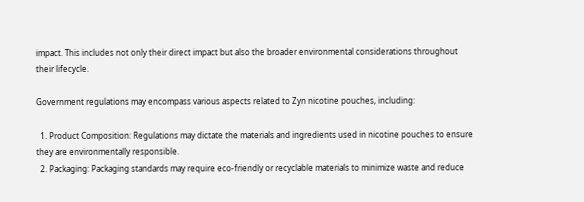impact. This includes not only their direct impact but also the broader environmental considerations throughout their lifecycle.

Government regulations may encompass various aspects related to Zyn nicotine pouches, including:

  1. Product Composition: Regulations may dictate the materials and ingredients used in nicotine pouches to ensure they are environmentally responsible.
  2. Packaging: Packaging standards may require eco-friendly or recyclable materials to minimize waste and reduce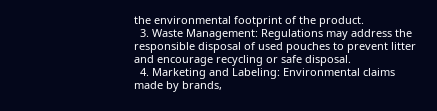the environmental footprint of the product.
  3. Waste Management: Regulations may address the responsible disposal of used pouches to prevent litter and encourage recycling or safe disposal.
  4. Marketing and Labeling: Environmental claims made by brands,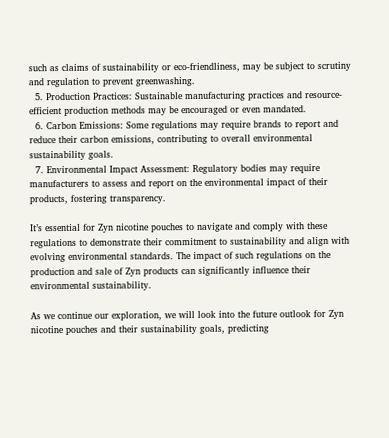such as claims of sustainability or eco-friendliness, may be subject to scrutiny and regulation to prevent greenwashing.
  5. Production Practices: Sustainable manufacturing practices and resource-efficient production methods may be encouraged or even mandated.
  6. Carbon Emissions: Some regulations may require brands to report and reduce their carbon emissions, contributing to overall environmental sustainability goals.
  7. Environmental Impact Assessment: Regulatory bodies may require manufacturers to assess and report on the environmental impact of their products, fostering transparency.

It’s essential for Zyn nicotine pouches to navigate and comply with these regulations to demonstrate their commitment to sustainability and align with evolving environmental standards. The impact of such regulations on the production and sale of Zyn products can significantly influence their environmental sustainability.

As we continue our exploration, we will look into the future outlook for Zyn nicotine pouches and their sustainability goals, predicting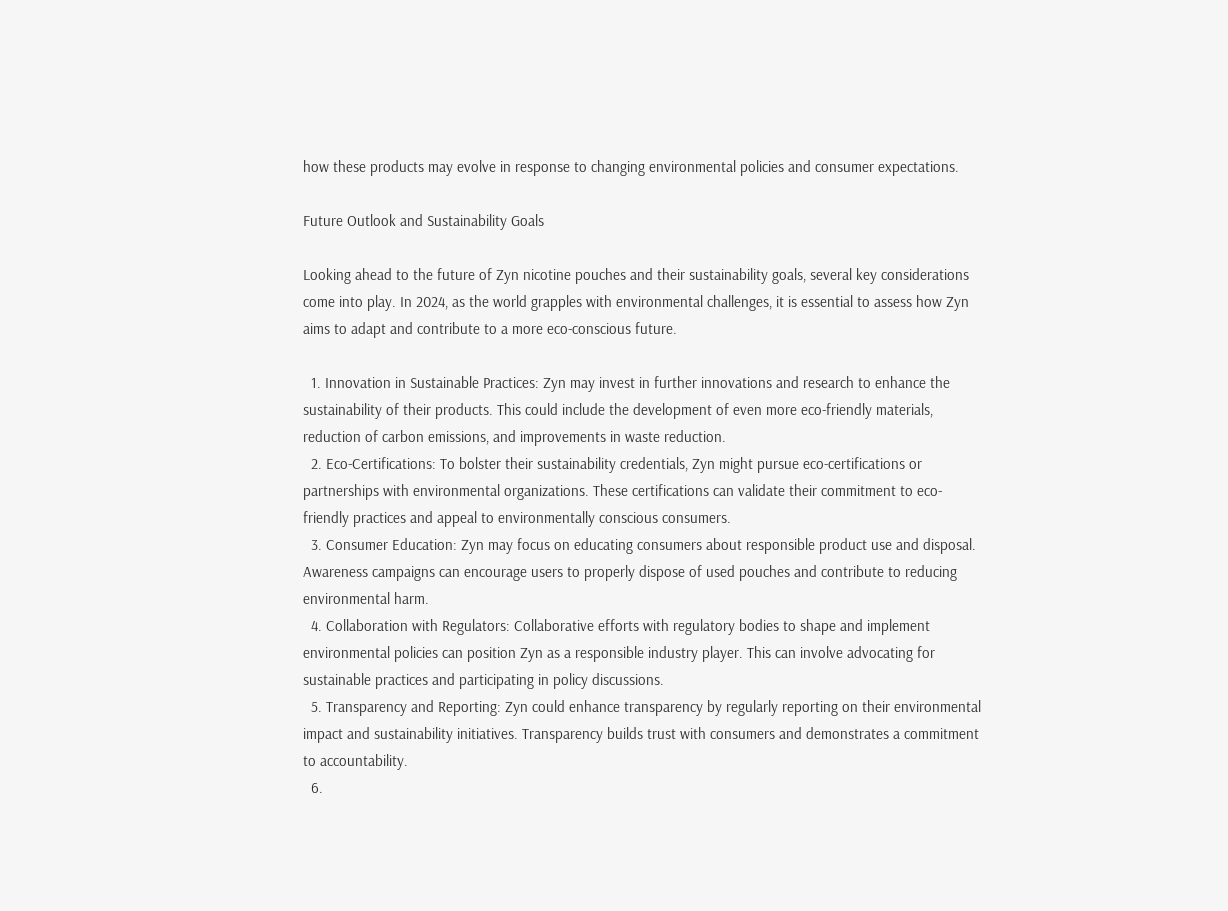how these products may evolve in response to changing environmental policies and consumer expectations.

Future Outlook and Sustainability Goals

Looking ahead to the future of Zyn nicotine pouches and their sustainability goals, several key considerations come into play. In 2024, as the world grapples with environmental challenges, it is essential to assess how Zyn aims to adapt and contribute to a more eco-conscious future.

  1. Innovation in Sustainable Practices: Zyn may invest in further innovations and research to enhance the sustainability of their products. This could include the development of even more eco-friendly materials, reduction of carbon emissions, and improvements in waste reduction.
  2. Eco-Certifications: To bolster their sustainability credentials, Zyn might pursue eco-certifications or partnerships with environmental organizations. These certifications can validate their commitment to eco-friendly practices and appeal to environmentally conscious consumers.
  3. Consumer Education: Zyn may focus on educating consumers about responsible product use and disposal. Awareness campaigns can encourage users to properly dispose of used pouches and contribute to reducing environmental harm.
  4. Collaboration with Regulators: Collaborative efforts with regulatory bodies to shape and implement environmental policies can position Zyn as a responsible industry player. This can involve advocating for sustainable practices and participating in policy discussions.
  5. Transparency and Reporting: Zyn could enhance transparency by regularly reporting on their environmental impact and sustainability initiatives. Transparency builds trust with consumers and demonstrates a commitment to accountability.
  6.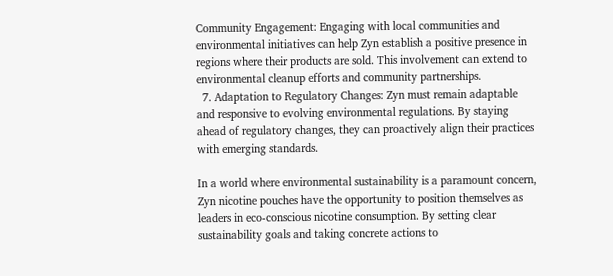Community Engagement: Engaging with local communities and environmental initiatives can help Zyn establish a positive presence in regions where their products are sold. This involvement can extend to environmental cleanup efforts and community partnerships.
  7. Adaptation to Regulatory Changes: Zyn must remain adaptable and responsive to evolving environmental regulations. By staying ahead of regulatory changes, they can proactively align their practices with emerging standards.

In a world where environmental sustainability is a paramount concern, Zyn nicotine pouches have the opportunity to position themselves as leaders in eco-conscious nicotine consumption. By setting clear sustainability goals and taking concrete actions to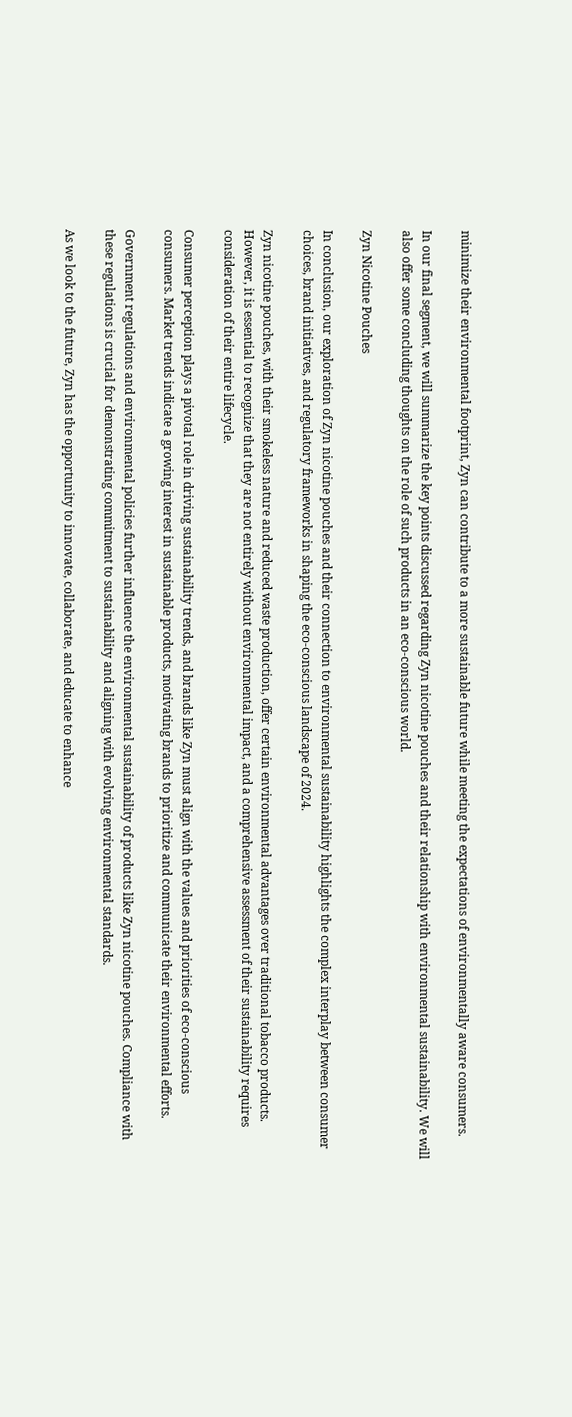minimize their environmental footprint, Zyn can contribute to a more sustainable future while meeting the expectations of environmentally aware consumers.

In our final segment, we will summarize the key points discussed regarding Zyn nicotine pouches and their relationship with environmental sustainability. We will also offer some concluding thoughts on the role of such products in an eco-conscious world.

Zyn Nicotine Pouches

In conclusion, our exploration of Zyn nicotine pouches and their connection to environmental sustainability highlights the complex interplay between consumer choices, brand initiatives, and regulatory frameworks in shaping the eco-conscious landscape of 2024.

Zyn nicotine pouches, with their smokeless nature and reduced waste production, offer certain environmental advantages over traditional tobacco products. However, it is essential to recognize that they are not entirely without environmental impact, and a comprehensive assessment of their sustainability requires consideration of their entire lifecycle.

Consumer perception plays a pivotal role in driving sustainability trends, and brands like Zyn must align with the values and priorities of eco-conscious consumers. Market trends indicate a growing interest in sustainable products, motivating brands to prioritize and communicate their environmental efforts.

Government regulations and environmental policies further influence the environmental sustainability of products like Zyn nicotine pouches. Compliance with these regulations is crucial for demonstrating commitment to sustainability and aligning with evolving environmental standards.

As we look to the future, Zyn has the opportunity to innovate, collaborate, and educate to enhance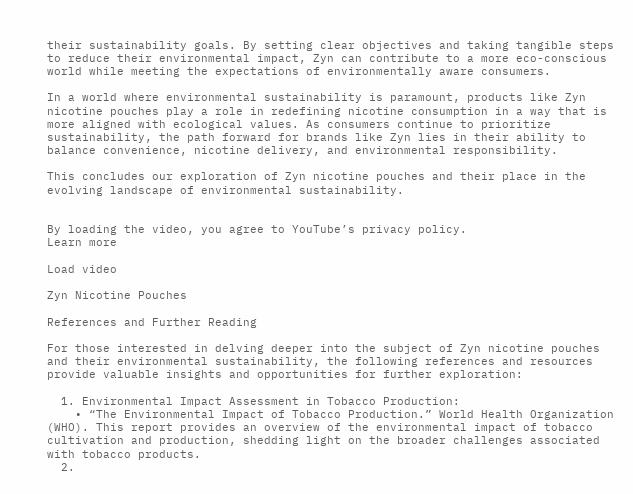their sustainability goals. By setting clear objectives and taking tangible steps to reduce their environmental impact, Zyn can contribute to a more eco-conscious world while meeting the expectations of environmentally aware consumers.

In a world where environmental sustainability is paramount, products like Zyn nicotine pouches play a role in redefining nicotine consumption in a way that is more aligned with ecological values. As consumers continue to prioritize sustainability, the path forward for brands like Zyn lies in their ability to balance convenience, nicotine delivery, and environmental responsibility.

This concludes our exploration of Zyn nicotine pouches and their place in the evolving landscape of environmental sustainability.


By loading the video, you agree to YouTube’s privacy policy.
Learn more

Load video

Zyn Nicotine Pouches

References and Further Reading

For those interested in delving deeper into the subject of Zyn nicotine pouches and their environmental sustainability, the following references and resources provide valuable insights and opportunities for further exploration:

  1. Environmental Impact Assessment in Tobacco Production:
    • “The Environmental Impact of Tobacco Production.” World Health Organization (WHO). This report provides an overview of the environmental impact of tobacco cultivation and production, shedding light on the broader challenges associated with tobacco products.
  2.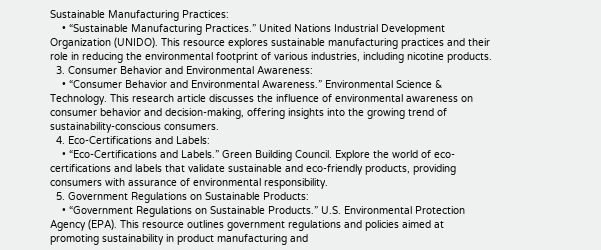Sustainable Manufacturing Practices:
    • “Sustainable Manufacturing Practices.” United Nations Industrial Development Organization (UNIDO). This resource explores sustainable manufacturing practices and their role in reducing the environmental footprint of various industries, including nicotine products.
  3. Consumer Behavior and Environmental Awareness:
    • “Consumer Behavior and Environmental Awareness.” Environmental Science & Technology. This research article discusses the influence of environmental awareness on consumer behavior and decision-making, offering insights into the growing trend of sustainability-conscious consumers.
  4. Eco-Certifications and Labels:
    • “Eco-Certifications and Labels.” Green Building Council. Explore the world of eco-certifications and labels that validate sustainable and eco-friendly products, providing consumers with assurance of environmental responsibility.
  5. Government Regulations on Sustainable Products:
    • “Government Regulations on Sustainable Products.” U.S. Environmental Protection Agency (EPA). This resource outlines government regulations and policies aimed at promoting sustainability in product manufacturing and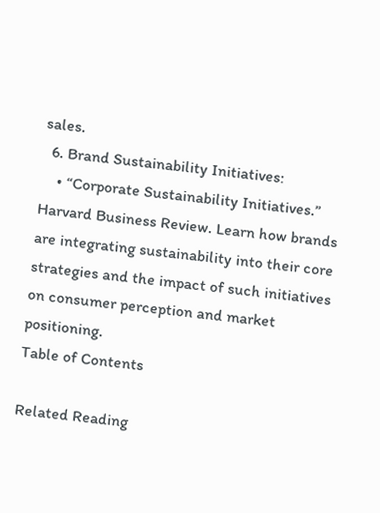sales.
  6. Brand Sustainability Initiatives:
    • “Corporate Sustainability Initiatives.” Harvard Business Review. Learn how brands are integrating sustainability into their core strategies and the impact of such initiatives on consumer perception and market positioning.
Table of Contents

Related Reading